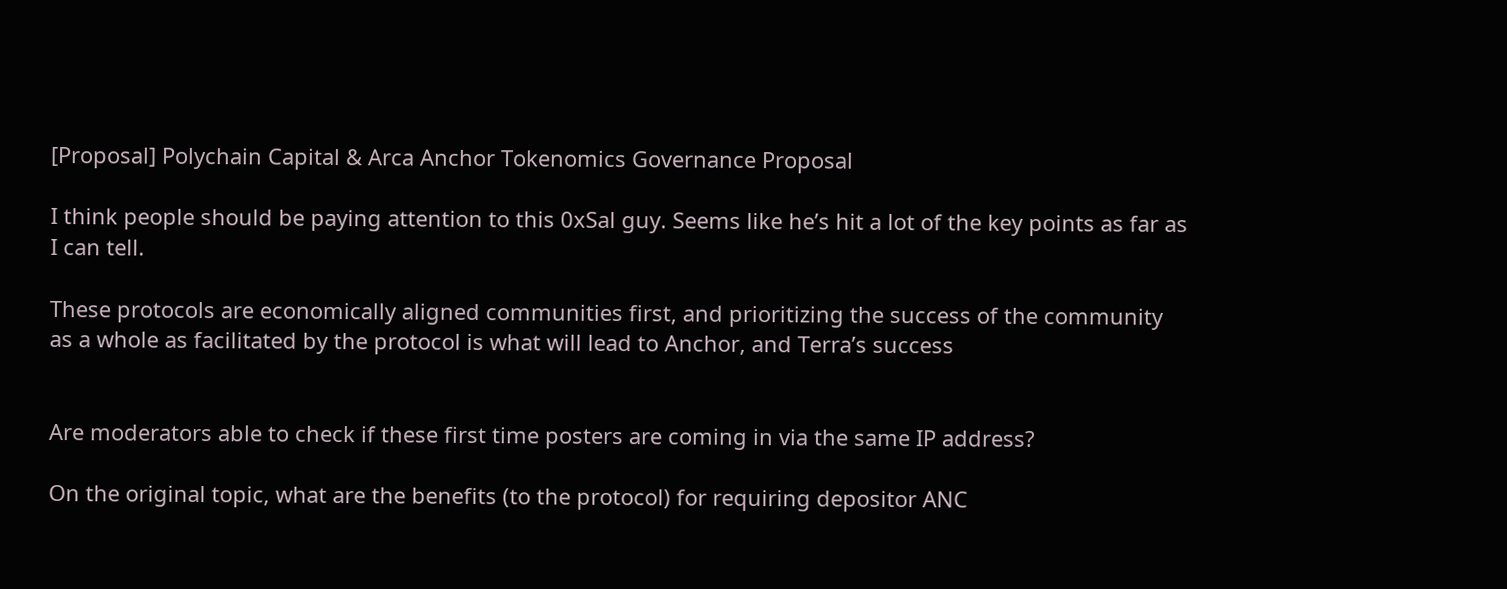[Proposal] Polychain Capital & Arca Anchor Tokenomics Governance Proposal

I think people should be paying attention to this 0xSal guy. Seems like he’s hit a lot of the key points as far as I can tell.

These protocols are economically aligned communities first, and prioritizing the success of the community as a whole as facilitated by the protocol is what will lead to Anchor, and Terra’s success


Are moderators able to check if these first time posters are coming in via the same IP address?

On the original topic, what are the benefits (to the protocol) for requiring depositor ANC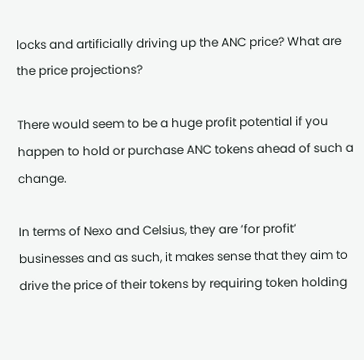locks and artificially driving up the ANC price? What are the price projections?

There would seem to be a huge profit potential if you happen to hold or purchase ANC tokens ahead of such a change.

In terms of Nexo and Celsius, they are ‘for profit’ businesses and as such, it makes sense that they aim to drive the price of their tokens by requiring token holding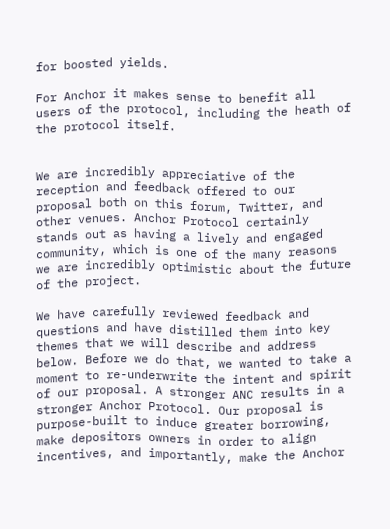for boosted yields.

For Anchor it makes sense to benefit all users of the protocol, including the heath of the protocol itself.


We are incredibly appreciative of the reception and feedback offered to our proposal both on this forum, Twitter, and other venues. Anchor Protocol certainly stands out as having a lively and engaged community, which is one of the many reasons we are incredibly optimistic about the future of the project.

We have carefully reviewed feedback and questions and have distilled them into key themes that we will describe and address below. Before we do that, we wanted to take a moment to re-underwrite the intent and spirit of our proposal. A stronger ANC results in a stronger Anchor Protocol. Our proposal is purpose-built to induce greater borrowing, make depositors owners in order to align incentives, and importantly, make the Anchor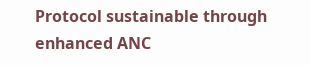Protocol sustainable through enhanced ANC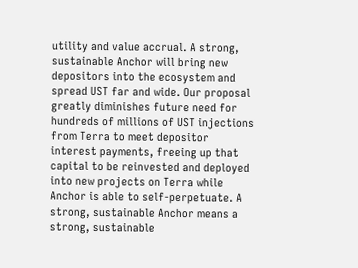utility and value accrual. A strong, sustainable Anchor will bring new depositors into the ecosystem and spread UST far and wide. Our proposal greatly diminishes future need for hundreds of millions of UST injections from Terra to meet depositor interest payments, freeing up that capital to be reinvested and deployed into new projects on Terra while Anchor is able to self-perpetuate. A strong, sustainable Anchor means a strong, sustainable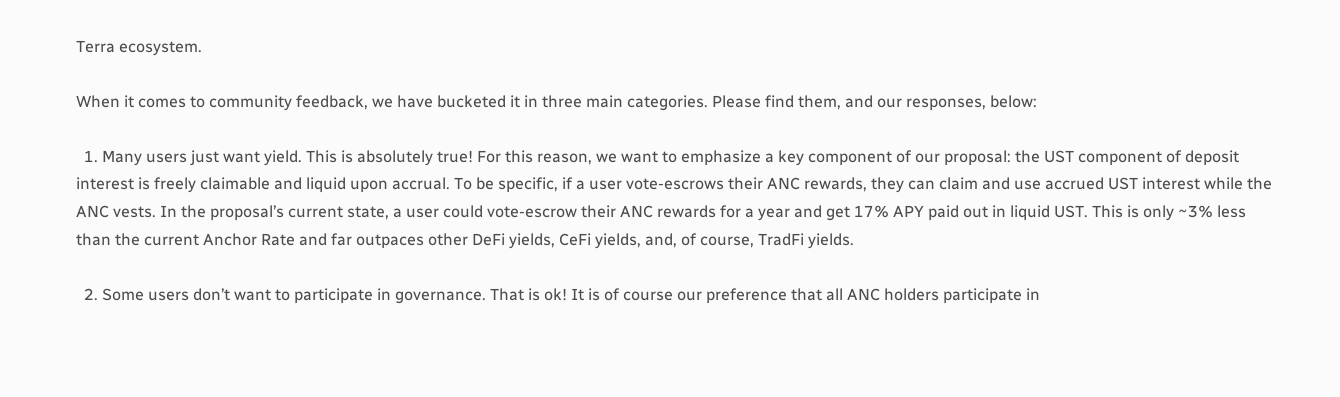Terra ecosystem.

When it comes to community feedback, we have bucketed it in three main categories. Please find them, and our responses, below:

  1. Many users just want yield. This is absolutely true! For this reason, we want to emphasize a key component of our proposal: the UST component of deposit interest is freely claimable and liquid upon accrual. To be specific, if a user vote-escrows their ANC rewards, they can claim and use accrued UST interest while the ANC vests. In the proposal’s current state, a user could vote-escrow their ANC rewards for a year and get 17% APY paid out in liquid UST. This is only ~3% less than the current Anchor Rate and far outpaces other DeFi yields, CeFi yields, and, of course, TradFi yields.

  2. Some users don’t want to participate in governance. That is ok! It is of course our preference that all ANC holders participate in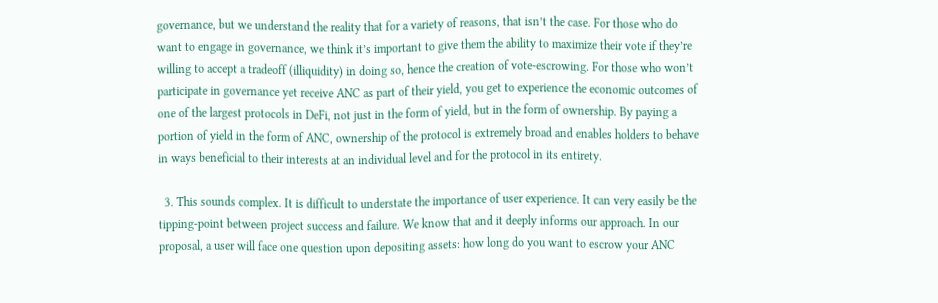governance, but we understand the reality that for a variety of reasons, that isn’t the case. For those who do want to engage in governance, we think it’s important to give them the ability to maximize their vote if they’re willing to accept a tradeoff (illiquidity) in doing so, hence the creation of vote-escrowing. For those who won’t participate in governance yet receive ANC as part of their yield, you get to experience the economic outcomes of one of the largest protocols in DeFi, not just in the form of yield, but in the form of ownership. By paying a portion of yield in the form of ANC, ownership of the protocol is extremely broad and enables holders to behave in ways beneficial to their interests at an individual level and for the protocol in its entirety.

  3. This sounds complex. It is difficult to understate the importance of user experience. It can very easily be the tipping-point between project success and failure. We know that and it deeply informs our approach. In our proposal, a user will face one question upon depositing assets: how long do you want to escrow your ANC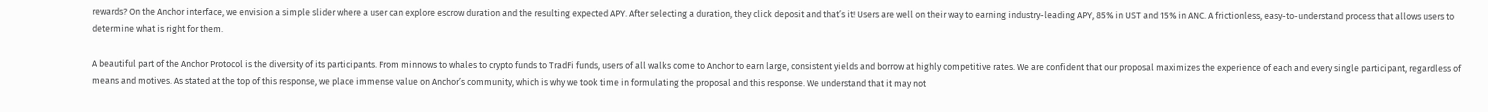rewards? On the Anchor interface, we envision a simple slider where a user can explore escrow duration and the resulting expected APY. After selecting a duration, they click deposit and that’s it! Users are well on their way to earning industry-leading APY, 85% in UST and 15% in ANC. A frictionless, easy-to-understand process that allows users to determine what is right for them.

A beautiful part of the Anchor Protocol is the diversity of its participants. From minnows to whales to crypto funds to TradFi funds, users of all walks come to Anchor to earn large, consistent yields and borrow at highly competitive rates. We are confident that our proposal maximizes the experience of each and every single participant, regardless of means and motives. As stated at the top of this response, we place immense value on Anchor’s community, which is why we took time in formulating the proposal and this response. We understand that it may not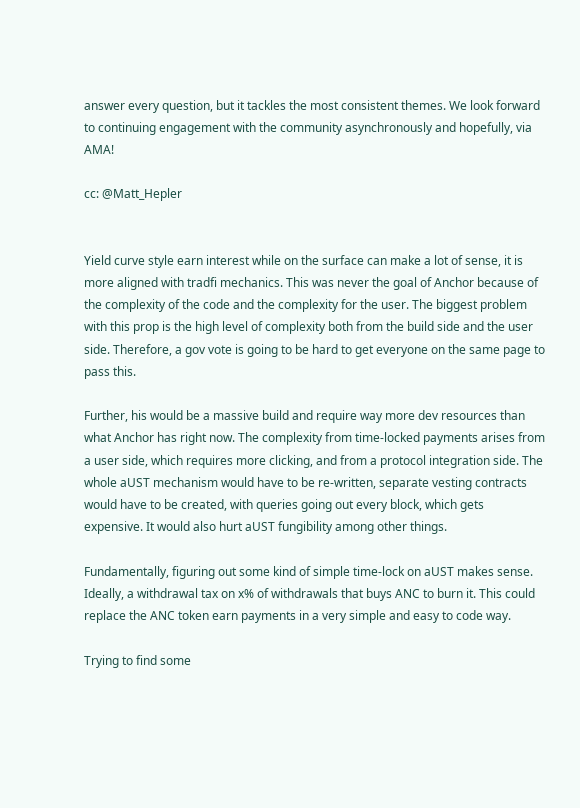answer every question, but it tackles the most consistent themes. We look forward to continuing engagement with the community asynchronously and hopefully, via AMA!

cc: @Matt_Hepler


Yield curve style earn interest while on the surface can make a lot of sense, it is more aligned with tradfi mechanics. This was never the goal of Anchor because of the complexity of the code and the complexity for the user. The biggest problem with this prop is the high level of complexity both from the build side and the user side. Therefore, a gov vote is going to be hard to get everyone on the same page to pass this.

Further, his would be a massive build and require way more dev resources than what Anchor has right now. The complexity from time-locked payments arises from a user side, which requires more clicking, and from a protocol integration side. The whole aUST mechanism would have to be re-written, separate vesting contracts would have to be created, with queries going out every block, which gets expensive. It would also hurt aUST fungibility among other things.

Fundamentally, figuring out some kind of simple time-lock on aUST makes sense. Ideally, a withdrawal tax on x% of withdrawals that buys ANC to burn it. This could replace the ANC token earn payments in a very simple and easy to code way.

Trying to find some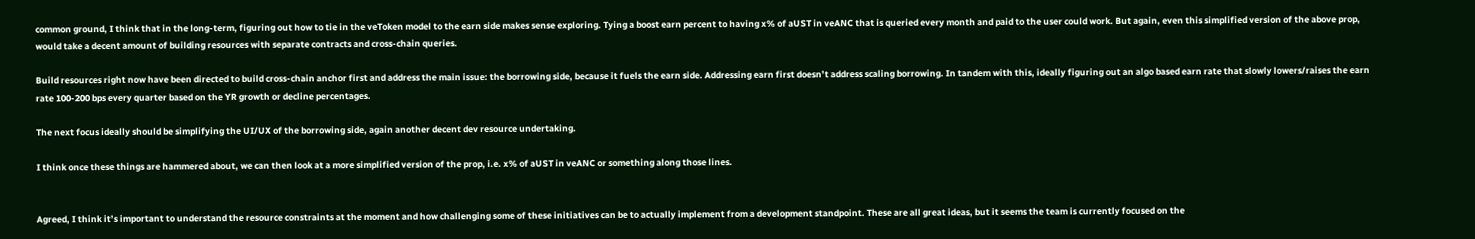common ground, I think that in the long-term, figuring out how to tie in the veToken model to the earn side makes sense exploring. Tying a boost earn percent to having x% of aUST in veANC that is queried every month and paid to the user could work. But again, even this simplified version of the above prop, would take a decent amount of building resources with separate contracts and cross-chain queries.

Build resources right now have been directed to build cross-chain anchor first and address the main issue: the borrowing side, because it fuels the earn side. Addressing earn first doesn’t address scaling borrowing. In tandem with this, ideally figuring out an algo based earn rate that slowly lowers/raises the earn rate 100-200 bps every quarter based on the YR growth or decline percentages.

The next focus ideally should be simplifying the UI/UX of the borrowing side, again another decent dev resource undertaking.

I think once these things are hammered about, we can then look at a more simplified version of the prop, i.e. x% of aUST in veANC or something along those lines.


Agreed, I think it’s important to understand the resource constraints at the moment and how challenging some of these initiatives can be to actually implement from a development standpoint. These are all great ideas, but it seems the team is currently focused on the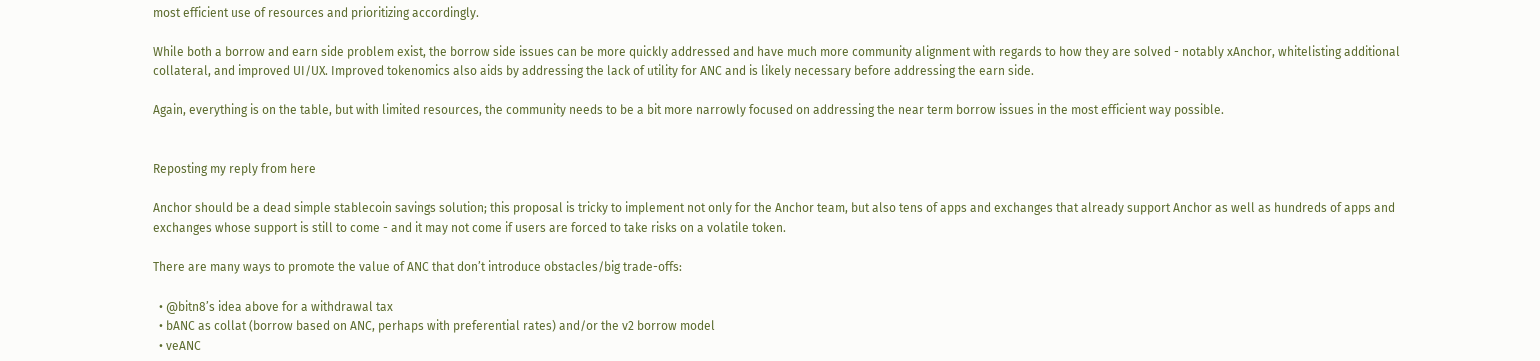most efficient use of resources and prioritizing accordingly.

While both a borrow and earn side problem exist, the borrow side issues can be more quickly addressed and have much more community alignment with regards to how they are solved - notably xAnchor, whitelisting additional collateral, and improved UI/UX. Improved tokenomics also aids by addressing the lack of utility for ANC and is likely necessary before addressing the earn side.

Again, everything is on the table, but with limited resources, the community needs to be a bit more narrowly focused on addressing the near term borrow issues in the most efficient way possible.


Reposting my reply from here

Anchor should be a dead simple stablecoin savings solution; this proposal is tricky to implement not only for the Anchor team, but also tens of apps and exchanges that already support Anchor as well as hundreds of apps and exchanges whose support is still to come - and it may not come if users are forced to take risks on a volatile token.

There are many ways to promote the value of ANC that don’t introduce obstacles/big trade-offs:

  • @bitn8’s idea above for a withdrawal tax
  • bANC as collat (borrow based on ANC, perhaps with preferential rates) and/or the v2 borrow model
  • veANC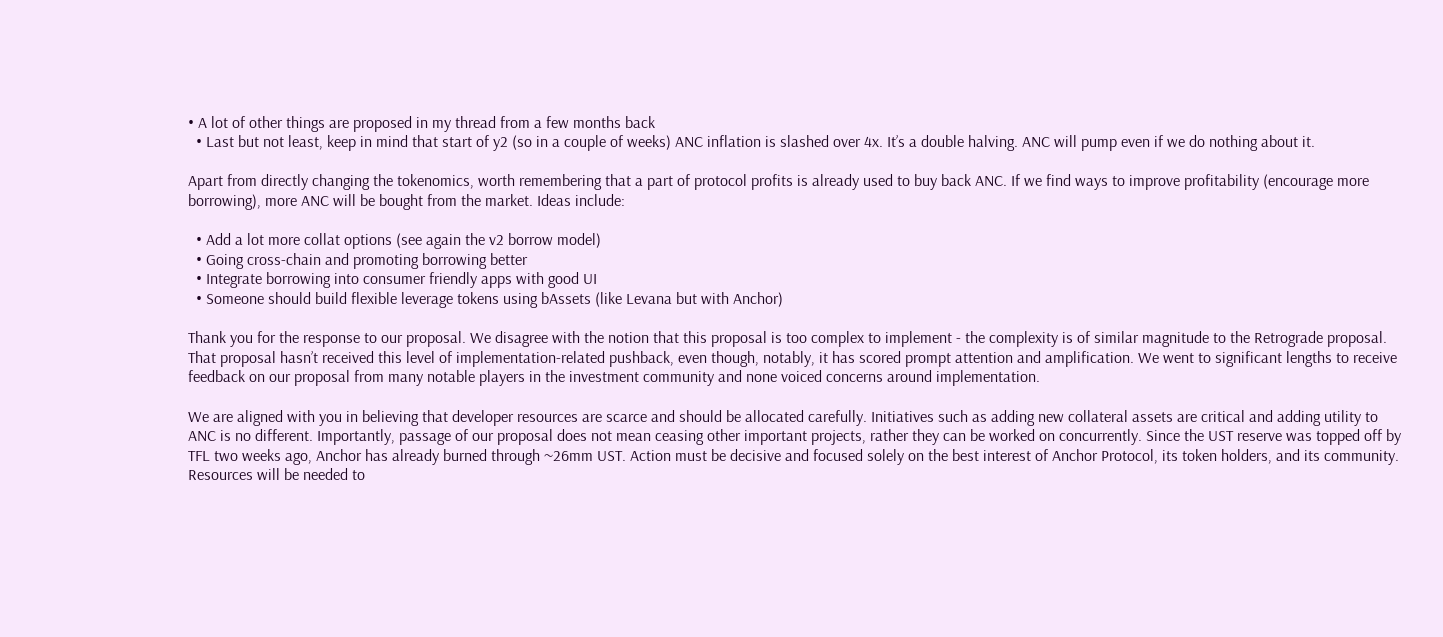• A lot of other things are proposed in my thread from a few months back
  • Last but not least, keep in mind that start of y2 (so in a couple of weeks) ANC inflation is slashed over 4x. It’s a double halving. ANC will pump even if we do nothing about it.

Apart from directly changing the tokenomics, worth remembering that a part of protocol profits is already used to buy back ANC. If we find ways to improve profitability (encourage more borrowing), more ANC will be bought from the market. Ideas include:

  • Add a lot more collat options (see again the v2 borrow model)
  • Going cross-chain and promoting borrowing better
  • Integrate borrowing into consumer friendly apps with good UI
  • Someone should build flexible leverage tokens using bAssets (like Levana but with Anchor)

Thank you for the response to our proposal. We disagree with the notion that this proposal is too complex to implement - the complexity is of similar magnitude to the Retrograde proposal. That proposal hasn’t received this level of implementation-related pushback, even though, notably, it has scored prompt attention and amplification. We went to significant lengths to receive feedback on our proposal from many notable players in the investment community and none voiced concerns around implementation.

We are aligned with you in believing that developer resources are scarce and should be allocated carefully. Initiatives such as adding new collateral assets are critical and adding utility to ANC is no different. Importantly, passage of our proposal does not mean ceasing other important projects, rather they can be worked on concurrently. Since the UST reserve was topped off by TFL two weeks ago, Anchor has already burned through ~26mm UST. Action must be decisive and focused solely on the best interest of Anchor Protocol, its token holders, and its community. Resources will be needed to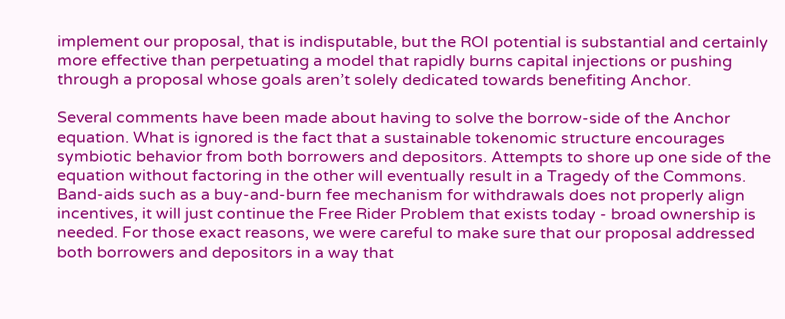implement our proposal, that is indisputable, but the ROI potential is substantial and certainly more effective than perpetuating a model that rapidly burns capital injections or pushing through a proposal whose goals aren’t solely dedicated towards benefiting Anchor.

Several comments have been made about having to solve the borrow-side of the Anchor equation. What is ignored is the fact that a sustainable tokenomic structure encourages symbiotic behavior from both borrowers and depositors. Attempts to shore up one side of the equation without factoring in the other will eventually result in a Tragedy of the Commons. Band-aids such as a buy-and-burn fee mechanism for withdrawals does not properly align incentives, it will just continue the Free Rider Problem that exists today - broad ownership is needed. For those exact reasons, we were careful to make sure that our proposal addressed both borrowers and depositors in a way that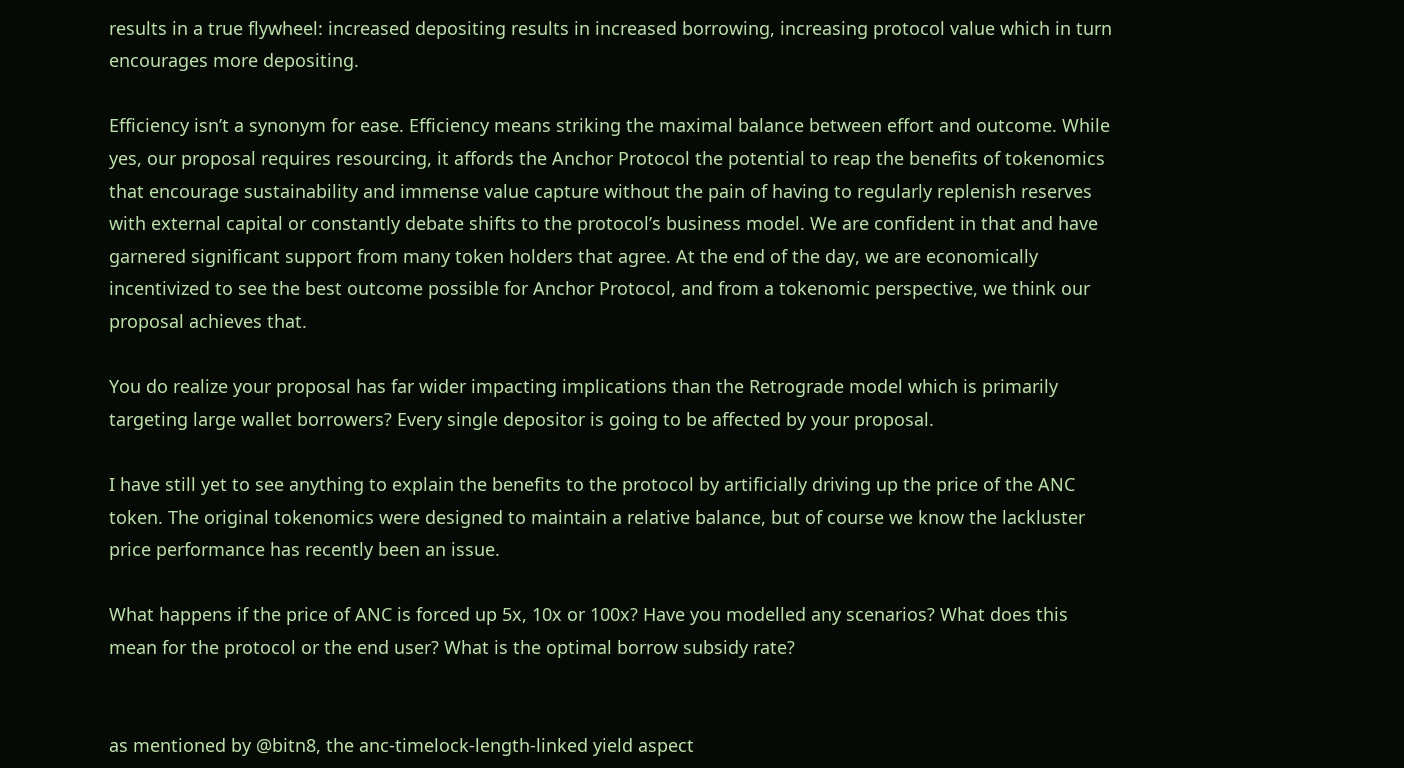results in a true flywheel: increased depositing results in increased borrowing, increasing protocol value which in turn encourages more depositing.

Efficiency isn’t a synonym for ease. Efficiency means striking the maximal balance between effort and outcome. While yes, our proposal requires resourcing, it affords the Anchor Protocol the potential to reap the benefits of tokenomics that encourage sustainability and immense value capture without the pain of having to regularly replenish reserves with external capital or constantly debate shifts to the protocol’s business model. We are confident in that and have garnered significant support from many token holders that agree. At the end of the day, we are economically incentivized to see the best outcome possible for Anchor Protocol, and from a tokenomic perspective, we think our proposal achieves that.

You do realize your proposal has far wider impacting implications than the Retrograde model which is primarily targeting large wallet borrowers? Every single depositor is going to be affected by your proposal.

I have still yet to see anything to explain the benefits to the protocol by artificially driving up the price of the ANC token. The original tokenomics were designed to maintain a relative balance, but of course we know the lackluster price performance has recently been an issue.

What happens if the price of ANC is forced up 5x, 10x or 100x? Have you modelled any scenarios? What does this mean for the protocol or the end user? What is the optimal borrow subsidy rate?


as mentioned by @bitn8, the anc-timelock-length-linked yield aspect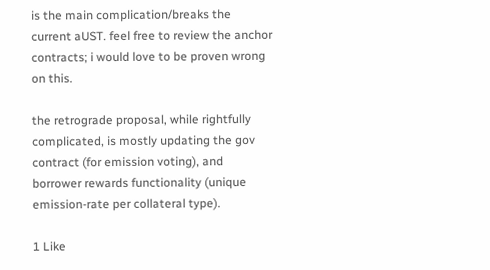is the main complication/breaks the current aUST. feel free to review the anchor contracts; i would love to be proven wrong on this.

the retrograde proposal, while rightfully complicated, is mostly updating the gov contract (for emission voting), and borrower rewards functionality (unique emission-rate per collateral type).

1 Like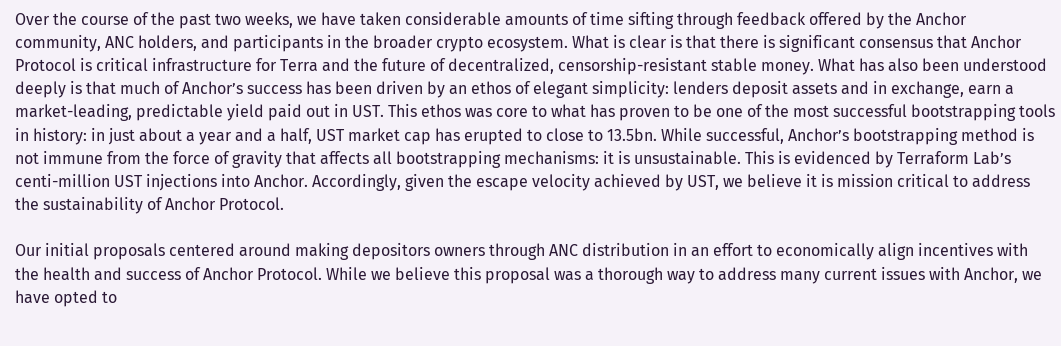Over the course of the past two weeks, we have taken considerable amounts of time sifting through feedback offered by the Anchor community, ANC holders, and participants in the broader crypto ecosystem. What is clear is that there is significant consensus that Anchor Protocol is critical infrastructure for Terra and the future of decentralized, censorship-resistant stable money. What has also been understood deeply is that much of Anchor’s success has been driven by an ethos of elegant simplicity: lenders deposit assets and in exchange, earn a market-leading, predictable yield paid out in UST. This ethos was core to what has proven to be one of the most successful bootstrapping tools in history: in just about a year and a half, UST market cap has erupted to close to 13.5bn. While successful, Anchor’s bootstrapping method is not immune from the force of gravity that affects all bootstrapping mechanisms: it is unsustainable. This is evidenced by Terraform Lab’s centi-million UST injections into Anchor. Accordingly, given the escape velocity achieved by UST, we believe it is mission critical to address the sustainability of Anchor Protocol.

Our initial proposals centered around making depositors owners through ANC distribution in an effort to economically align incentives with the health and success of Anchor Protocol. While we believe this proposal was a thorough way to address many current issues with Anchor, we have opted to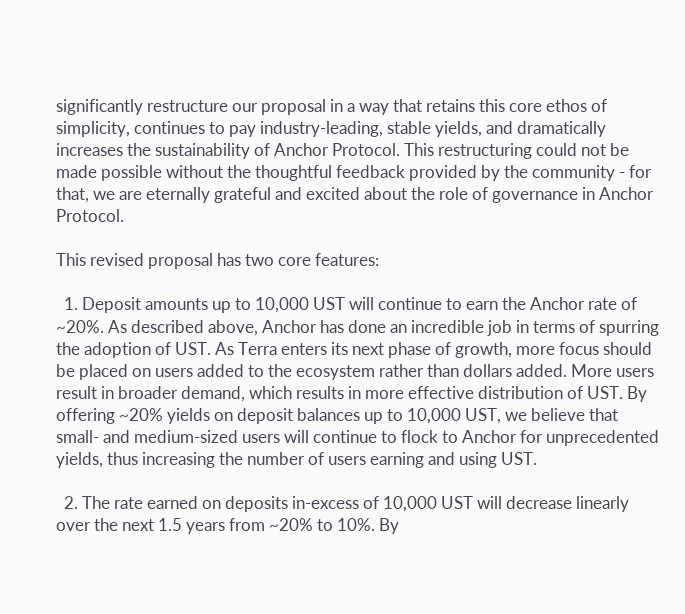significantly restructure our proposal in a way that retains this core ethos of simplicity, continues to pay industry-leading, stable yields, and dramatically increases the sustainability of Anchor Protocol. This restructuring could not be made possible without the thoughtful feedback provided by the community - for that, we are eternally grateful and excited about the role of governance in Anchor Protocol.

This revised proposal has two core features:

  1. Deposit amounts up to 10,000 UST will continue to earn the Anchor rate of ~20%. As described above, Anchor has done an incredible job in terms of spurring the adoption of UST. As Terra enters its next phase of growth, more focus should be placed on users added to the ecosystem rather than dollars added. More users result in broader demand, which results in more effective distribution of UST. By offering ~20% yields on deposit balances up to 10,000 UST, we believe that small- and medium-sized users will continue to flock to Anchor for unprecedented yields, thus increasing the number of users earning and using UST.

  2. The rate earned on deposits in-excess of 10,000 UST will decrease linearly over the next 1.5 years from ~20% to 10%. By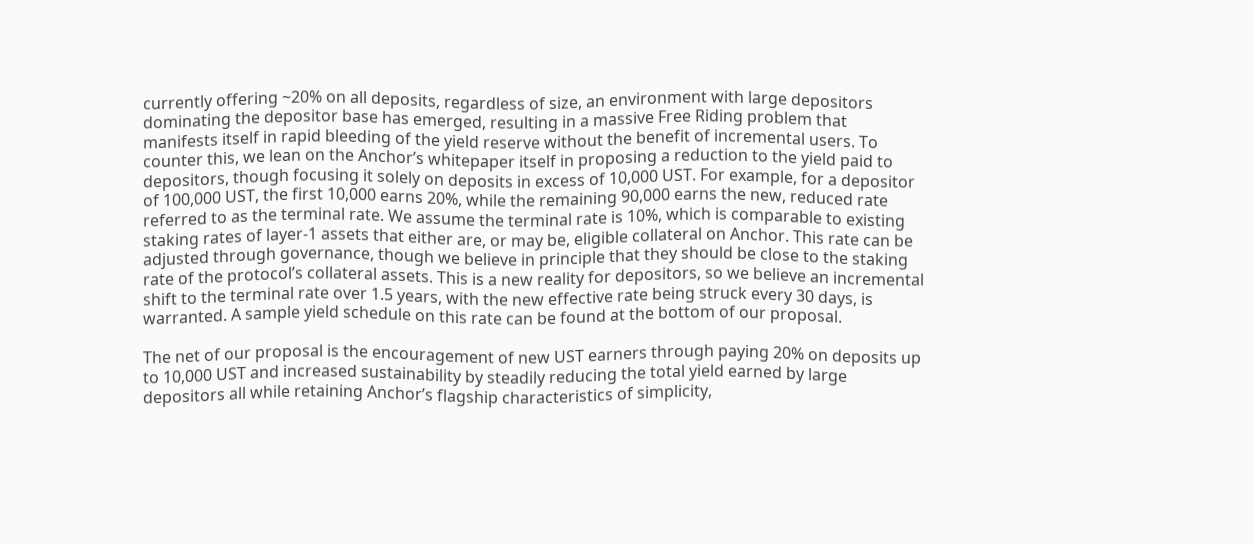currently offering ~20% on all deposits, regardless of size, an environment with large depositors dominating the depositor base has emerged, resulting in a massive Free Riding problem that manifests itself in rapid bleeding of the yield reserve without the benefit of incremental users. To counter this, we lean on the Anchor’s whitepaper itself in proposing a reduction to the yield paid to depositors, though focusing it solely on deposits in excess of 10,000 UST. For example, for a depositor of 100,000 UST, the first 10,000 earns 20%, while the remaining 90,000 earns the new, reduced rate referred to as the terminal rate. We assume the terminal rate is 10%, which is comparable to existing staking rates of layer-1 assets that either are, or may be, eligible collateral on Anchor. This rate can be adjusted through governance, though we believe in principle that they should be close to the staking rate of the protocol’s collateral assets. This is a new reality for depositors, so we believe an incremental shift to the terminal rate over 1.5 years, with the new effective rate being struck every 30 days, is warranted. A sample yield schedule on this rate can be found at the bottom of our proposal.

The net of our proposal is the encouragement of new UST earners through paying 20% on deposits up to 10,000 UST and increased sustainability by steadily reducing the total yield earned by large depositors all while retaining Anchor’s flagship characteristics of simplicity,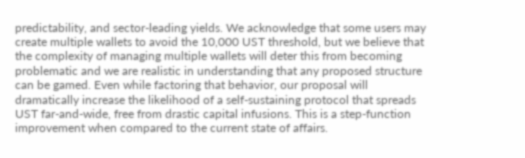predictability, and sector-leading yields. We acknowledge that some users may create multiple wallets to avoid the 10,000 UST threshold, but we believe that the complexity of managing multiple wallets will deter this from becoming problematic and we are realistic in understanding that any proposed structure can be gamed. Even while factoring that behavior, our proposal will dramatically increase the likelihood of a self-sustaining protocol that spreads UST far-and-wide, free from drastic capital infusions. This is a step-function improvement when compared to the current state of affairs.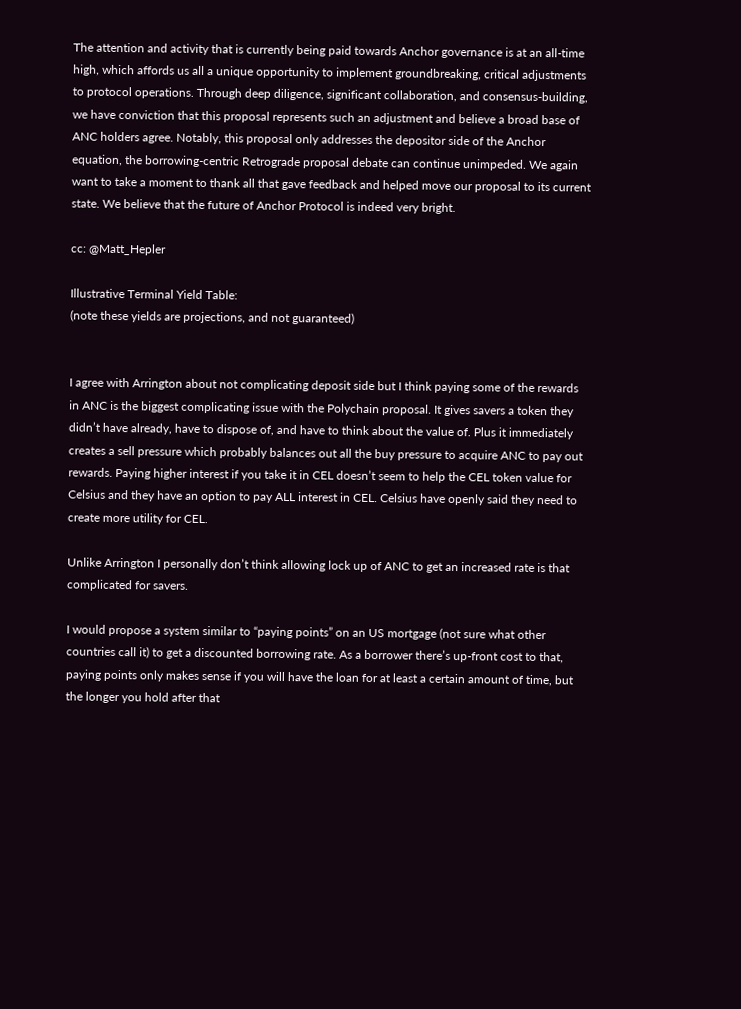The attention and activity that is currently being paid towards Anchor governance is at an all-time high, which affords us all a unique opportunity to implement groundbreaking, critical adjustments to protocol operations. Through deep diligence, significant collaboration, and consensus-building, we have conviction that this proposal represents such an adjustment and believe a broad base of ANC holders agree. Notably, this proposal only addresses the depositor side of the Anchor equation, the borrowing-centric Retrograde proposal debate can continue unimpeded. We again want to take a moment to thank all that gave feedback and helped move our proposal to its current state. We believe that the future of Anchor Protocol is indeed very bright.

cc: @Matt_Hepler

Illustrative Terminal Yield Table:
(note these yields are projections, and not guaranteed)


I agree with Arrington about not complicating deposit side but I think paying some of the rewards in ANC is the biggest complicating issue with the Polychain proposal. It gives savers a token they didn’t have already, have to dispose of, and have to think about the value of. Plus it immediately creates a sell pressure which probably balances out all the buy pressure to acquire ANC to pay out rewards. Paying higher interest if you take it in CEL doesn’t seem to help the CEL token value for Celsius and they have an option to pay ALL interest in CEL. Celsius have openly said they need to create more utility for CEL.

Unlike Arrington I personally don’t think allowing lock up of ANC to get an increased rate is that complicated for savers.

I would propose a system similar to “paying points” on an US mortgage (not sure what other countries call it) to get a discounted borrowing rate. As a borrower there’s up-front cost to that, paying points only makes sense if you will have the loan for at least a certain amount of time, but the longer you hold after that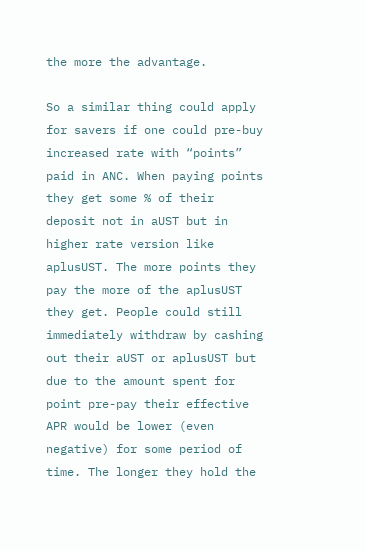the more the advantage.

So a similar thing could apply for savers if one could pre-buy increased rate with “points” paid in ANC. When paying points they get some % of their deposit not in aUST but in higher rate version like aplusUST. The more points they pay the more of the aplusUST they get. People could still immediately withdraw by cashing out their aUST or aplusUST but due to the amount spent for point pre-pay their effective APR would be lower (even negative) for some period of time. The longer they hold the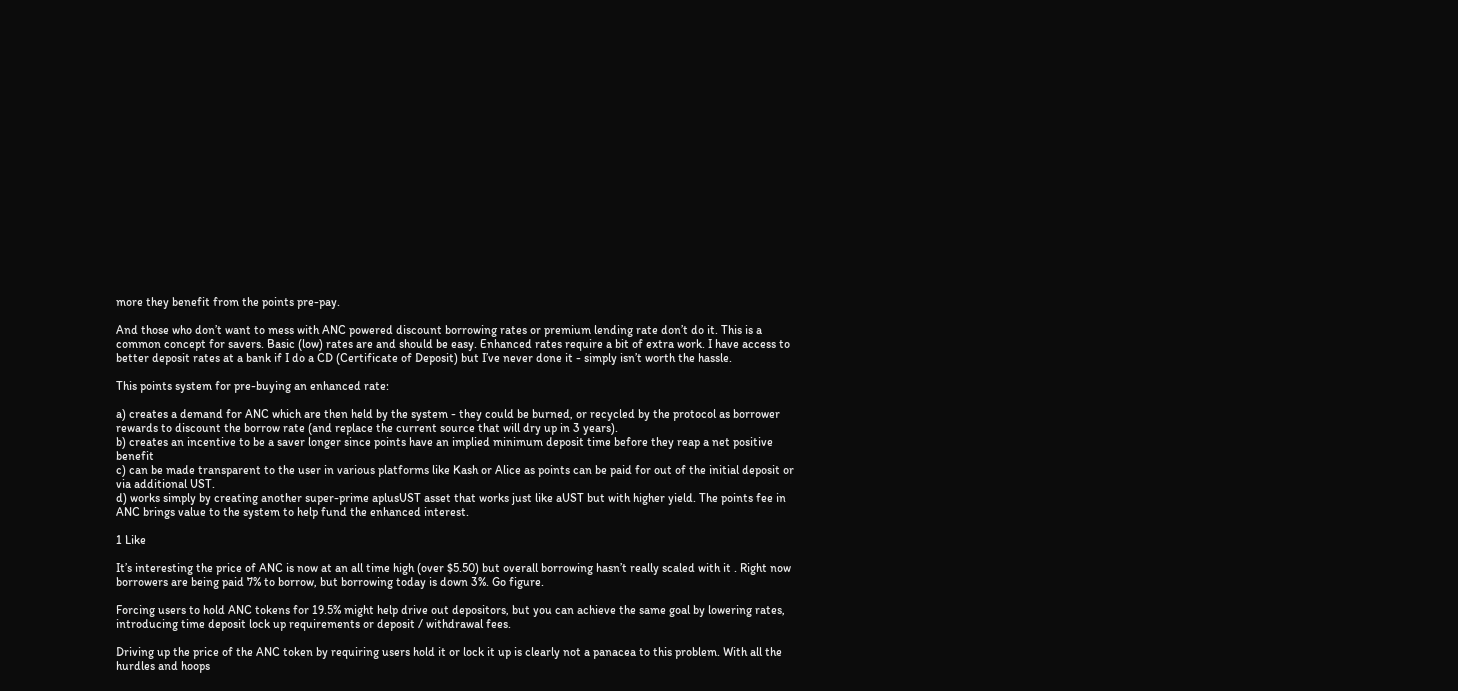more they benefit from the points pre-pay.

And those who don’t want to mess with ANC powered discount borrowing rates or premium lending rate don’t do it. This is a common concept for savers. Basic (low) rates are and should be easy. Enhanced rates require a bit of extra work. I have access to better deposit rates at a bank if I do a CD (Certificate of Deposit) but I’ve never done it - simply isn’t worth the hassle.

This points system for pre-buying an enhanced rate:

a) creates a demand for ANC which are then held by the system - they could be burned, or recycled by the protocol as borrower rewards to discount the borrow rate (and replace the current source that will dry up in 3 years).
b) creates an incentive to be a saver longer since points have an implied minimum deposit time before they reap a net positive benefit
c) can be made transparent to the user in various platforms like Kash or Alice as points can be paid for out of the initial deposit or via additional UST.
d) works simply by creating another super-prime aplusUST asset that works just like aUST but with higher yield. The points fee in ANC brings value to the system to help fund the enhanced interest.

1 Like

It’s interesting the price of ANC is now at an all time high (over $5.50) but overall borrowing hasn’t really scaled with it . Right now borrowers are being paid 7% to borrow, but borrowing today is down 3%. Go figure.

Forcing users to hold ANC tokens for 19.5% might help drive out depositors, but you can achieve the same goal by lowering rates, introducing time deposit lock up requirements or deposit / withdrawal fees.

Driving up the price of the ANC token by requiring users hold it or lock it up is clearly not a panacea to this problem. With all the hurdles and hoops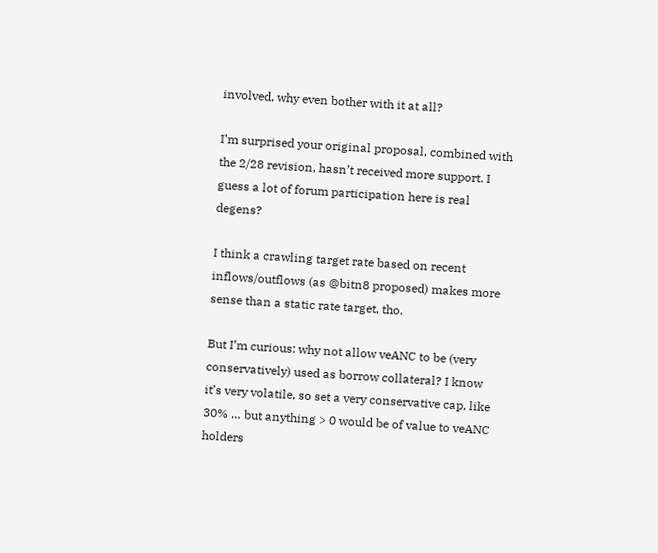involved, why even bother with it at all?

I’m surprised your original proposal, combined with the 2/28 revision, hasn’t received more support. I guess a lot of forum participation here is real degens?

I think a crawling target rate based on recent inflows/outflows (as @bitn8 proposed) makes more sense than a static rate target, tho.

But I’m curious: why not allow veANC to be (very conservatively) used as borrow collateral? I know it’s very volatile, so set a very conservative cap, like 30% … but anything > 0 would be of value to veANC holders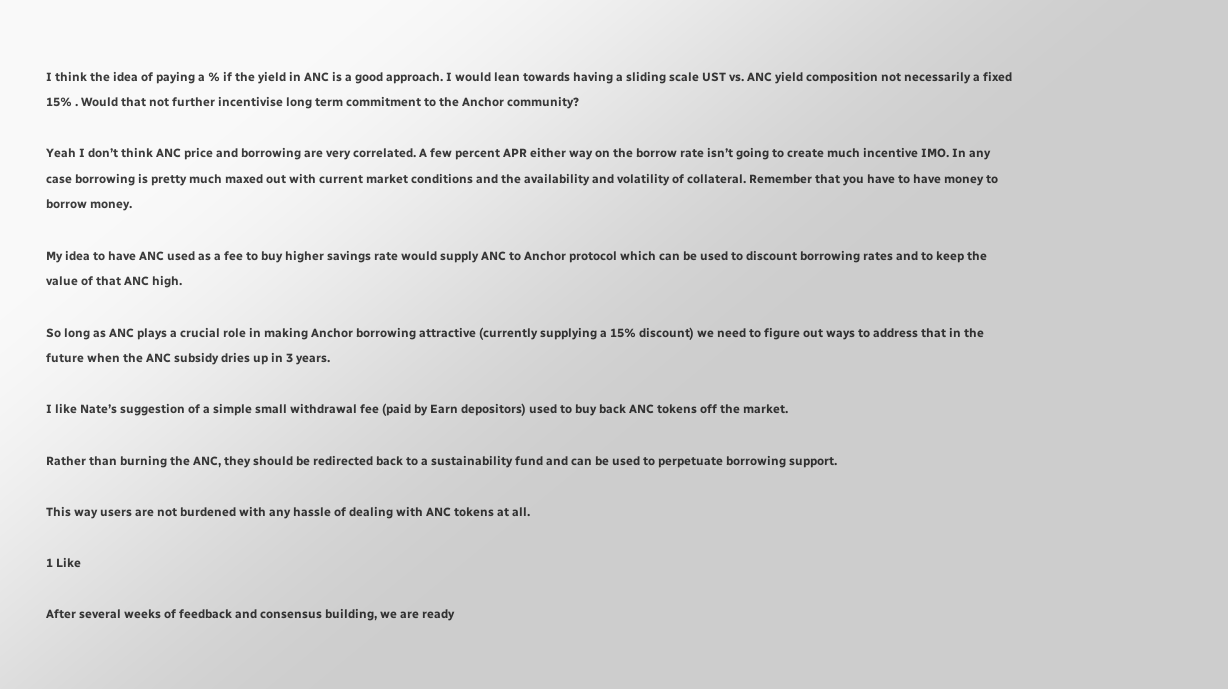I think the idea of paying a % if the yield in ANC is a good approach. I would lean towards having a sliding scale UST vs. ANC yield composition not necessarily a fixed 15% . Would that not further incentivise long term commitment to the Anchor community?

Yeah I don’t think ANC price and borrowing are very correlated. A few percent APR either way on the borrow rate isn’t going to create much incentive IMO. In any case borrowing is pretty much maxed out with current market conditions and the availability and volatility of collateral. Remember that you have to have money to borrow money.

My idea to have ANC used as a fee to buy higher savings rate would supply ANC to Anchor protocol which can be used to discount borrowing rates and to keep the value of that ANC high.

So long as ANC plays a crucial role in making Anchor borrowing attractive (currently supplying a 15% discount) we need to figure out ways to address that in the future when the ANC subsidy dries up in 3 years.

I like Nate’s suggestion of a simple small withdrawal fee (paid by Earn depositors) used to buy back ANC tokens off the market.

Rather than burning the ANC, they should be redirected back to a sustainability fund and can be used to perpetuate borrowing support.

This way users are not burdened with any hassle of dealing with ANC tokens at all.

1 Like

After several weeks of feedback and consensus building, we are ready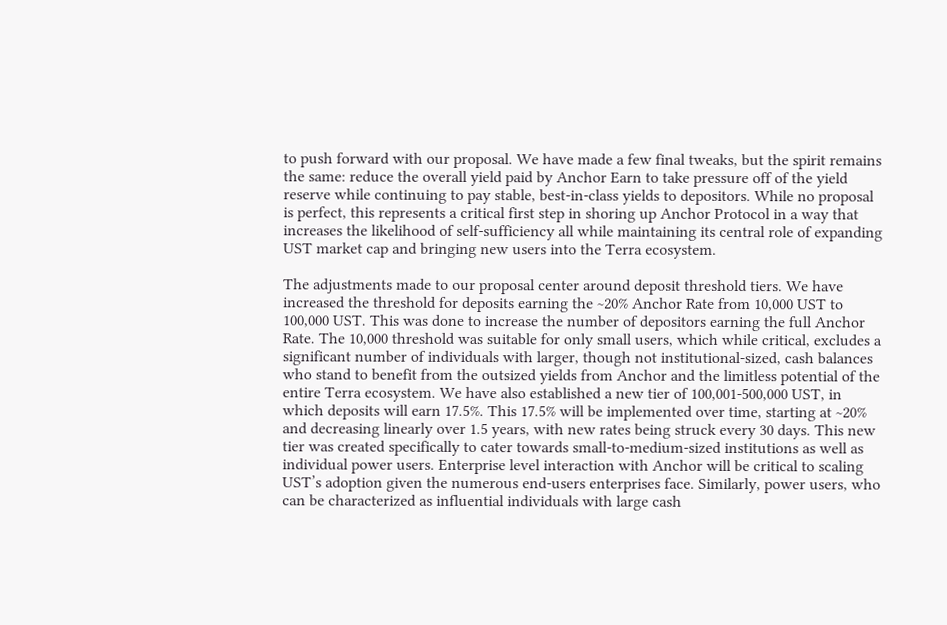to push forward with our proposal. We have made a few final tweaks, but the spirit remains the same: reduce the overall yield paid by Anchor Earn to take pressure off of the yield reserve while continuing to pay stable, best-in-class yields to depositors. While no proposal is perfect, this represents a critical first step in shoring up Anchor Protocol in a way that increases the likelihood of self-sufficiency all while maintaining its central role of expanding UST market cap and bringing new users into the Terra ecosystem.

The adjustments made to our proposal center around deposit threshold tiers. We have increased the threshold for deposits earning the ~20% Anchor Rate from 10,000 UST to 100,000 UST. This was done to increase the number of depositors earning the full Anchor Rate. The 10,000 threshold was suitable for only small users, which while critical, excludes a significant number of individuals with larger, though not institutional-sized, cash balances who stand to benefit from the outsized yields from Anchor and the limitless potential of the entire Terra ecosystem. We have also established a new tier of 100,001-500,000 UST, in which deposits will earn 17.5%. This 17.5% will be implemented over time, starting at ~20% and decreasing linearly over 1.5 years, with new rates being struck every 30 days. This new tier was created specifically to cater towards small-to-medium-sized institutions as well as individual power users. Enterprise level interaction with Anchor will be critical to scaling UST’s adoption given the numerous end-users enterprises face. Similarly, power users, who can be characterized as influential individuals with large cash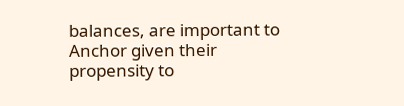balances, are important to Anchor given their propensity to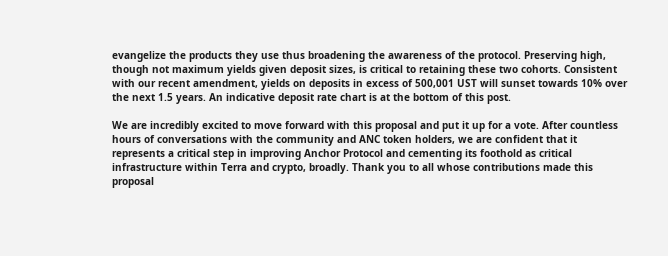evangelize the products they use thus broadening the awareness of the protocol. Preserving high, though not maximum yields given deposit sizes, is critical to retaining these two cohorts. Consistent with our recent amendment, yields on deposits in excess of 500,001 UST will sunset towards 10% over the next 1.5 years. An indicative deposit rate chart is at the bottom of this post.

We are incredibly excited to move forward with this proposal and put it up for a vote. After countless hours of conversations with the community and ANC token holders, we are confident that it represents a critical step in improving Anchor Protocol and cementing its foothold as critical infrastructure within Terra and crypto, broadly. Thank you to all whose contributions made this proposal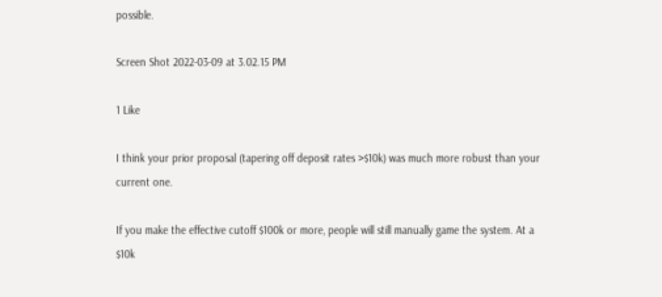possible.

Screen Shot 2022-03-09 at 3.02.15 PM

1 Like

I think your prior proposal (tapering off deposit rates >$10k) was much more robust than your current one.

If you make the effective cutoff $100k or more, people will still manually game the system. At a $10k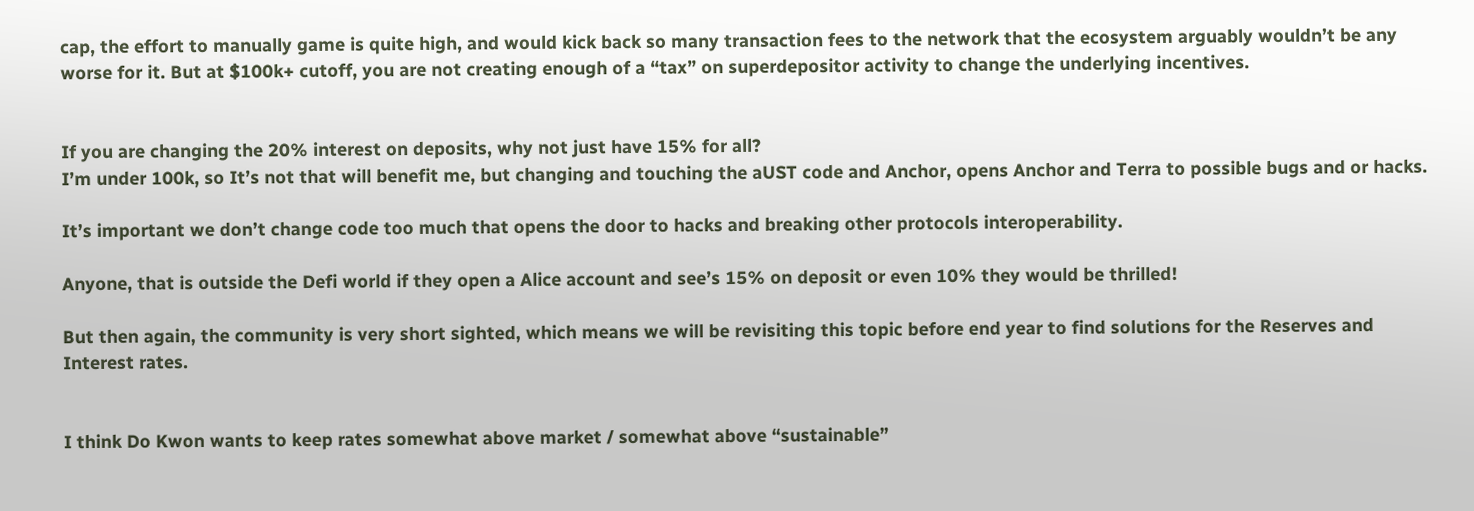cap, the effort to manually game is quite high, and would kick back so many transaction fees to the network that the ecosystem arguably wouldn’t be any worse for it. But at $100k+ cutoff, you are not creating enough of a “tax” on superdepositor activity to change the underlying incentives.


If you are changing the 20% interest on deposits, why not just have 15% for all?
I’m under 100k, so It’s not that will benefit me, but changing and touching the aUST code and Anchor, opens Anchor and Terra to possible bugs and or hacks.

It’s important we don’t change code too much that opens the door to hacks and breaking other protocols interoperability.

Anyone, that is outside the Defi world if they open a Alice account and see’s 15% on deposit or even 10% they would be thrilled!

But then again, the community is very short sighted, which means we will be revisiting this topic before end year to find solutions for the Reserves and Interest rates.


I think Do Kwon wants to keep rates somewhat above market / somewhat above “sustainable”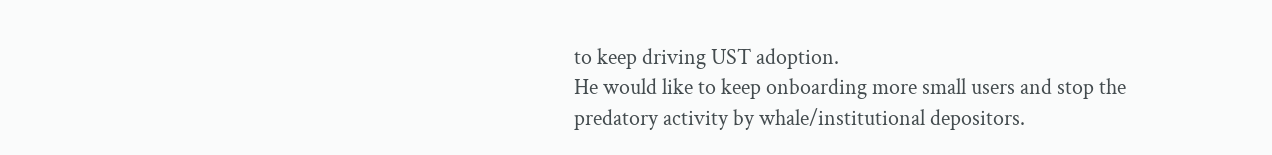to keep driving UST adoption.
He would like to keep onboarding more small users and stop the predatory activity by whale/institutional depositors.